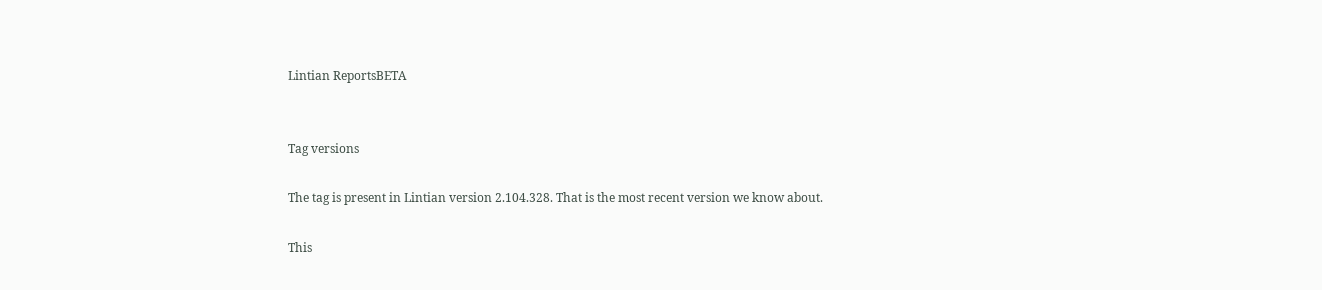Lintian ReportsBETA


Tag versions

The tag is present in Lintian version 2.104.328. That is the most recent version we know about.

This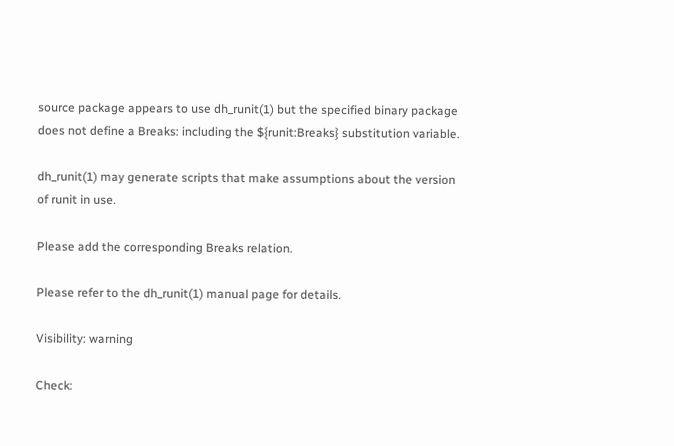source package appears to use dh_runit(1) but the specified binary package does not define a Breaks: including the ${runit:Breaks} substitution variable.

dh_runit(1) may generate scripts that make assumptions about the version of runit in use.

Please add the corresponding Breaks relation.

Please refer to the dh_runit(1) manual page for details.

Visibility: warning

Check: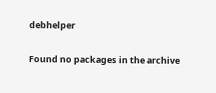debhelper

Found no packages in the archive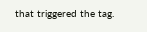that triggered the tag.